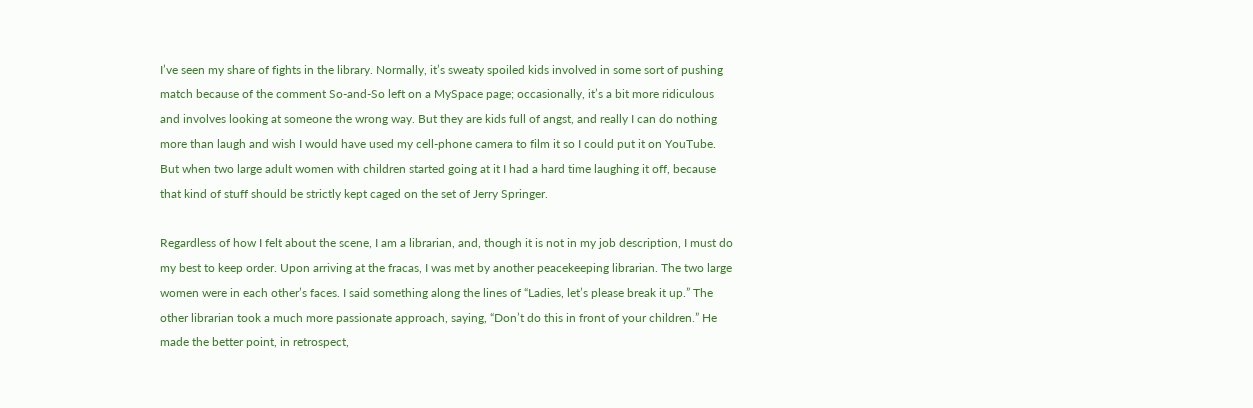I’ve seen my share of fights in the library. Normally, it’s sweaty spoiled kids involved in some sort of pushing match because of the comment So-and-So left on a MySpace page; occasionally, it’s a bit more ridiculous and involves looking at someone the wrong way. But they are kids full of angst, and really I can do nothing more than laugh and wish I would have used my cell-phone camera to film it so I could put it on YouTube. But when two large adult women with children started going at it I had a hard time laughing it off, because that kind of stuff should be strictly kept caged on the set of Jerry Springer.

Regardless of how I felt about the scene, I am a librarian, and, though it is not in my job description, I must do my best to keep order. Upon arriving at the fracas, I was met by another peacekeeping librarian. The two large women were in each other’s faces. I said something along the lines of “Ladies, let’s please break it up.” The other librarian took a much more passionate approach, saying, “Don’t do this in front of your children.” He made the better point, in retrospect,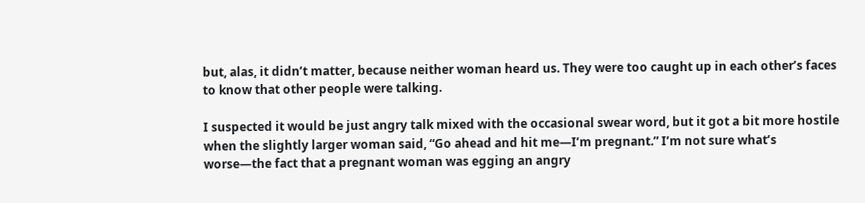but, alas, it didn’t matter, because neither woman heard us. They were too caught up in each other’s faces to know that other people were talking.

I suspected it would be just angry talk mixed with the occasional swear word, but it got a bit more hostile when the slightly larger woman said, “Go ahead and hit me—I’m pregnant.” I’m not sure what’s worse—the fact that a pregnant woman was egging an angry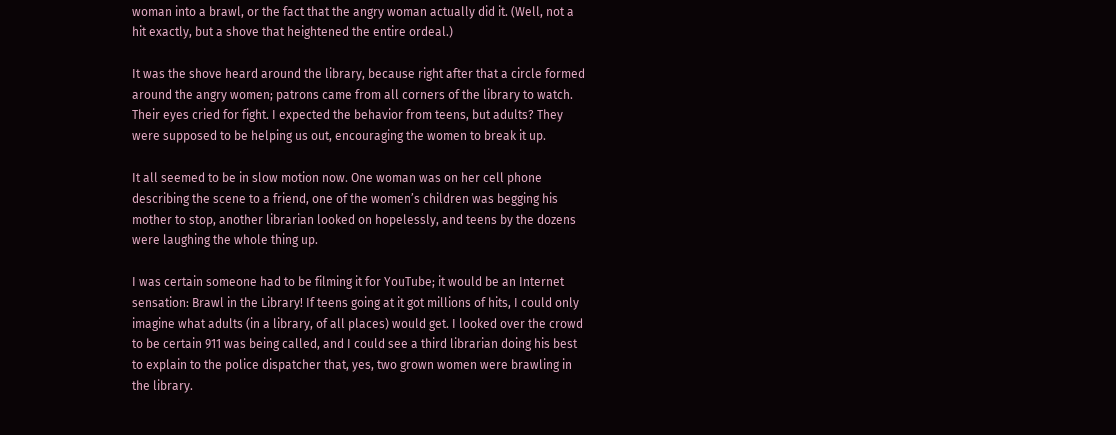woman into a brawl, or the fact that the angry woman actually did it. (Well, not a hit exactly, but a shove that heightened the entire ordeal.)

It was the shove heard around the library, because right after that a circle formed around the angry women; patrons came from all corners of the library to watch. Their eyes cried for fight. I expected the behavior from teens, but adults? They were supposed to be helping us out, encouraging the women to break it up.

It all seemed to be in slow motion now. One woman was on her cell phone describing the scene to a friend, one of the women’s children was begging his mother to stop, another librarian looked on hopelessly, and teens by the dozens were laughing the whole thing up.

I was certain someone had to be filming it for YouTube; it would be an Internet sensation: Brawl in the Library! If teens going at it got millions of hits, I could only imagine what adults (in a library, of all places) would get. I looked over the crowd to be certain 911 was being called, and I could see a third librarian doing his best to explain to the police dispatcher that, yes, two grown women were brawling in the library.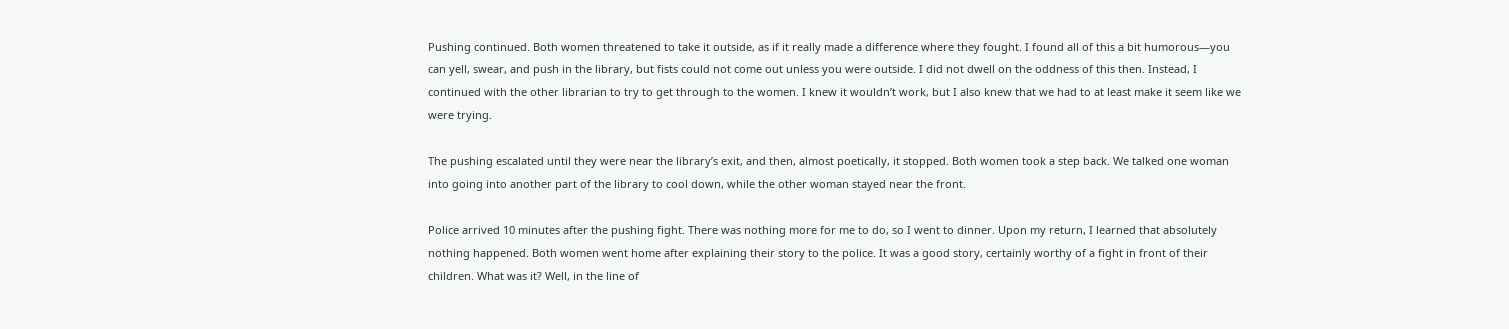Pushing continued. Both women threatened to take it outside, as if it really made a difference where they fought. I found all of this a bit humorous—you can yell, swear, and push in the library, but fists could not come out unless you were outside. I did not dwell on the oddness of this then. Instead, I continued with the other librarian to try to get through to the women. I knew it wouldn’t work, but I also knew that we had to at least make it seem like we were trying.

The pushing escalated until they were near the library’s exit, and then, almost poetically, it stopped. Both women took a step back. We talked one woman into going into another part of the library to cool down, while the other woman stayed near the front.

Police arrived 10 minutes after the pushing fight. There was nothing more for me to do, so I went to dinner. Upon my return, I learned that absolutely nothing happened. Both women went home after explaining their story to the police. It was a good story, certainly worthy of a fight in front of their children. What was it? Well, in the line of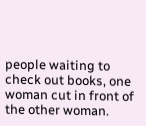people waiting to check out books, one woman cut in front of the other woman.